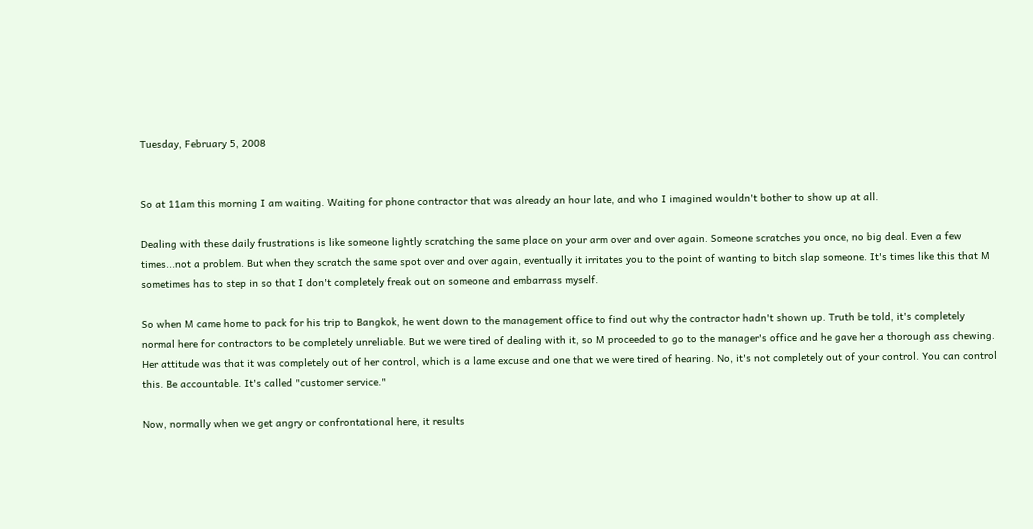Tuesday, February 5, 2008


So at 11am this morning I am waiting. Waiting for phone contractor that was already an hour late, and who I imagined wouldn't bother to show up at all.

Dealing with these daily frustrations is like someone lightly scratching the same place on your arm over and over again. Someone scratches you once, no big deal. Even a few times...not a problem. But when they scratch the same spot over and over again, eventually it irritates you to the point of wanting to bitch slap someone. It's times like this that M sometimes has to step in so that I don't completely freak out on someone and embarrass myself.

So when M came home to pack for his trip to Bangkok, he went down to the management office to find out why the contractor hadn't shown up. Truth be told, it's completely normal here for contractors to be completely unreliable. But we were tired of dealing with it, so M proceeded to go to the manager's office and he gave her a thorough ass chewing. Her attitude was that it was completely out of her control, which is a lame excuse and one that we were tired of hearing. No, it's not completely out of your control. You can control this. Be accountable. It's called "customer service."

Now, normally when we get angry or confrontational here, it results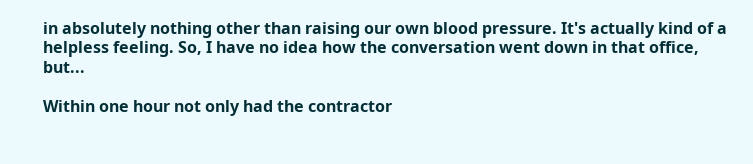in absolutely nothing other than raising our own blood pressure. It's actually kind of a helpless feeling. So, I have no idea how the conversation went down in that office, but...

Within one hour not only had the contractor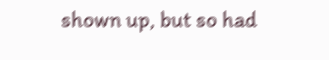shown up, but so had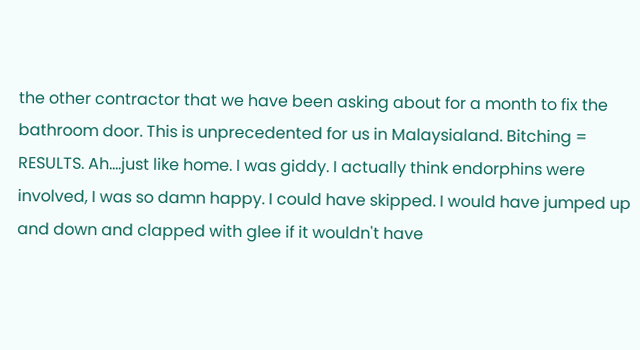the other contractor that we have been asking about for a month to fix the bathroom door. This is unprecedented for us in Malaysialand. Bitching = RESULTS. Ah....just like home. I was giddy. I actually think endorphins were involved, I was so damn happy. I could have skipped. I would have jumped up and down and clapped with glee if it wouldn't have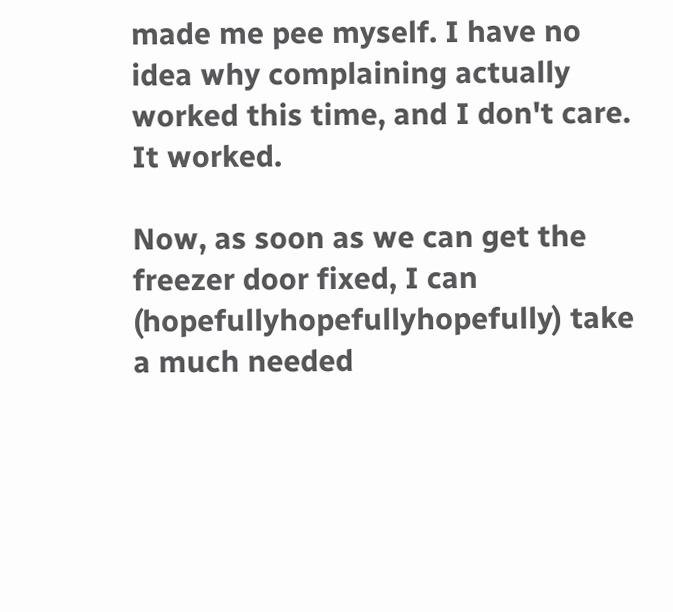made me pee myself. I have no idea why complaining actually worked this time, and I don't care. It worked.

Now, as soon as we can get the freezer door fixed, I can (hopefullyhopefullyhopefully) take a much needed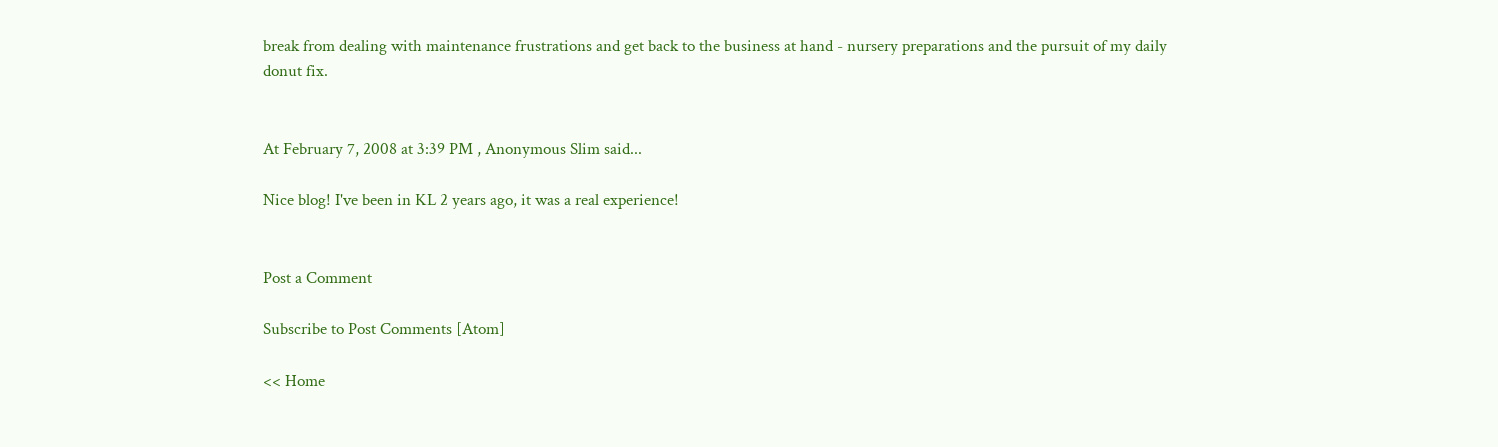break from dealing with maintenance frustrations and get back to the business at hand - nursery preparations and the pursuit of my daily donut fix.


At February 7, 2008 at 3:39 PM , Anonymous Slim said...

Nice blog! I've been in KL 2 years ago, it was a real experience!


Post a Comment

Subscribe to Post Comments [Atom]

<< Home